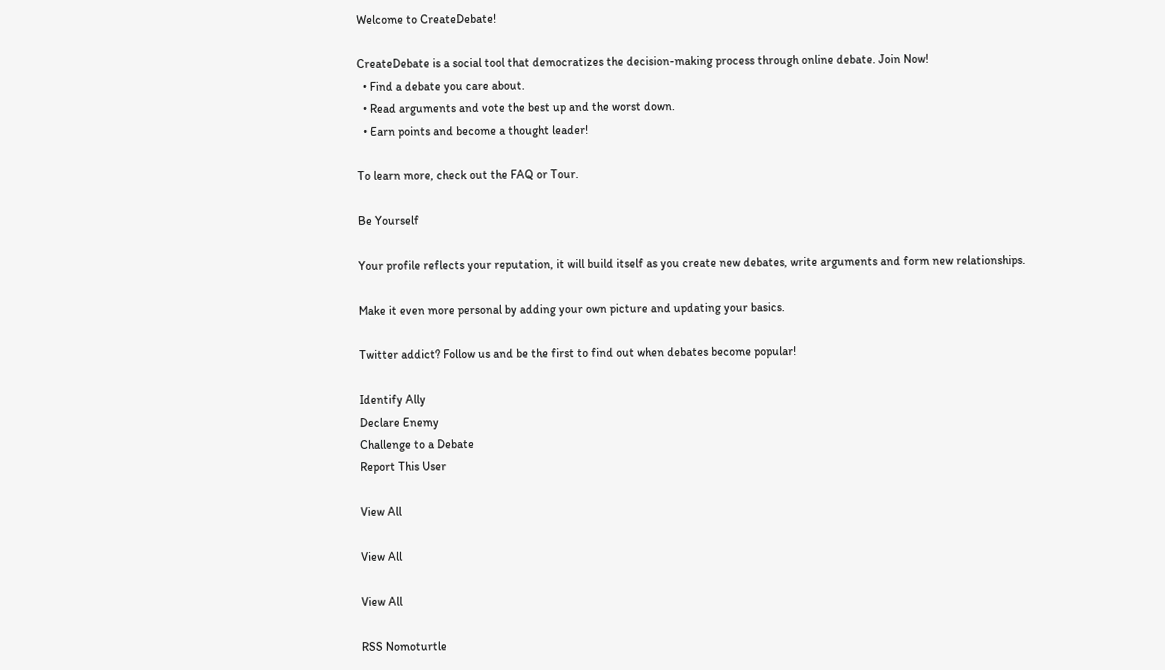Welcome to CreateDebate!

CreateDebate is a social tool that democratizes the decision-making process through online debate. Join Now!
  • Find a debate you care about.
  • Read arguments and vote the best up and the worst down.
  • Earn points and become a thought leader!

To learn more, check out the FAQ or Tour.

Be Yourself

Your profile reflects your reputation, it will build itself as you create new debates, write arguments and form new relationships.

Make it even more personal by adding your own picture and updating your basics.

Twitter addict? Follow us and be the first to find out when debates become popular!

Identify Ally
Declare Enemy
Challenge to a Debate
Report This User

View All

View All

View All

RSS Nomoturtle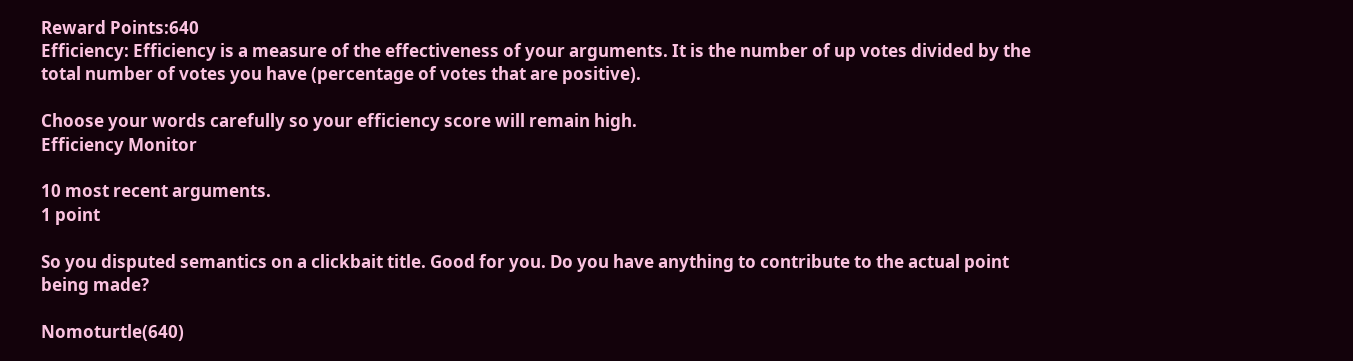Reward Points:640
Efficiency: Efficiency is a measure of the effectiveness of your arguments. It is the number of up votes divided by the total number of votes you have (percentage of votes that are positive).

Choose your words carefully so your efficiency score will remain high.
Efficiency Monitor

10 most recent arguments.
1 point

So you disputed semantics on a clickbait title. Good for you. Do you have anything to contribute to the actual point being made?

Nomoturtle(640)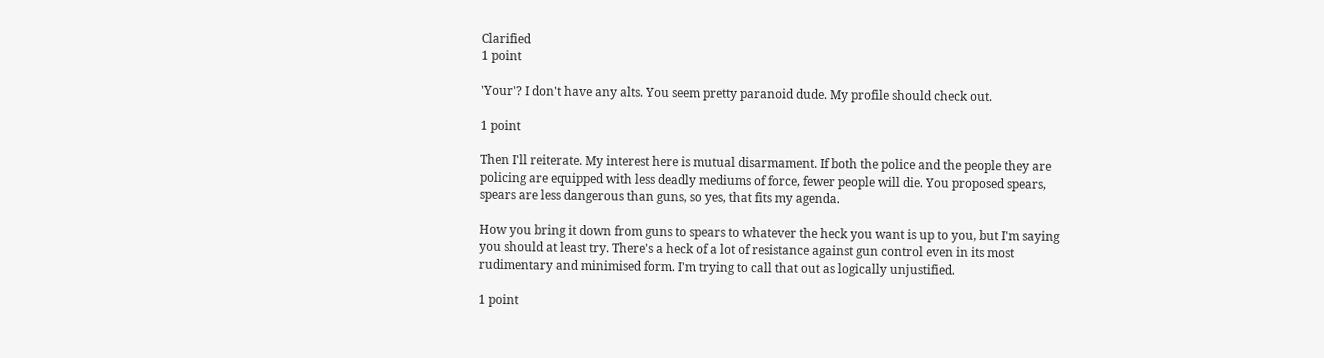Clarified
1 point

'Your'? I don't have any alts. You seem pretty paranoid dude. My profile should check out.

1 point

Then I'll reiterate. My interest here is mutual disarmament. If both the police and the people they are policing are equipped with less deadly mediums of force, fewer people will die. You proposed spears, spears are less dangerous than guns, so yes, that fits my agenda.

How you bring it down from guns to spears to whatever the heck you want is up to you, but I'm saying you should at least try. There's a heck of a lot of resistance against gun control even in its most rudimentary and minimised form. I'm trying to call that out as logically unjustified.

1 point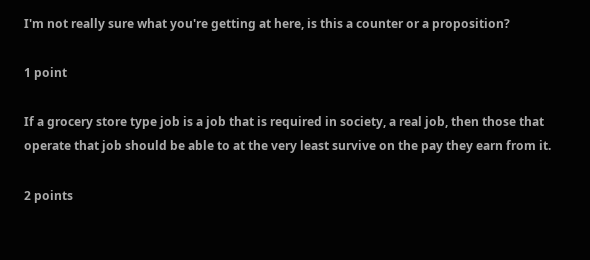I'm not really sure what you're getting at here, is this a counter or a proposition?

1 point

If a grocery store type job is a job that is required in society, a real job, then those that operate that job should be able to at the very least survive on the pay they earn from it.

2 points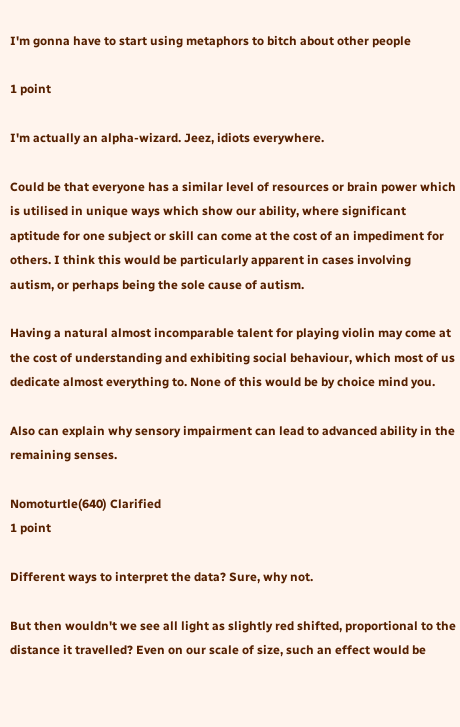I'm gonna have to start using metaphors to bitch about other people

1 point

I'm actually an alpha-wizard. Jeez, idiots everywhere.

Could be that everyone has a similar level of resources or brain power which is utilised in unique ways which show our ability, where significant aptitude for one subject or skill can come at the cost of an impediment for others. I think this would be particularly apparent in cases involving autism, or perhaps being the sole cause of autism.

Having a natural almost incomparable talent for playing violin may come at the cost of understanding and exhibiting social behaviour, which most of us dedicate almost everything to. None of this would be by choice mind you.

Also can explain why sensory impairment can lead to advanced ability in the remaining senses.

Nomoturtle(640) Clarified
1 point

Different ways to interpret the data? Sure, why not.

But then wouldn't we see all light as slightly red shifted, proportional to the distance it travelled? Even on our scale of size, such an effect would be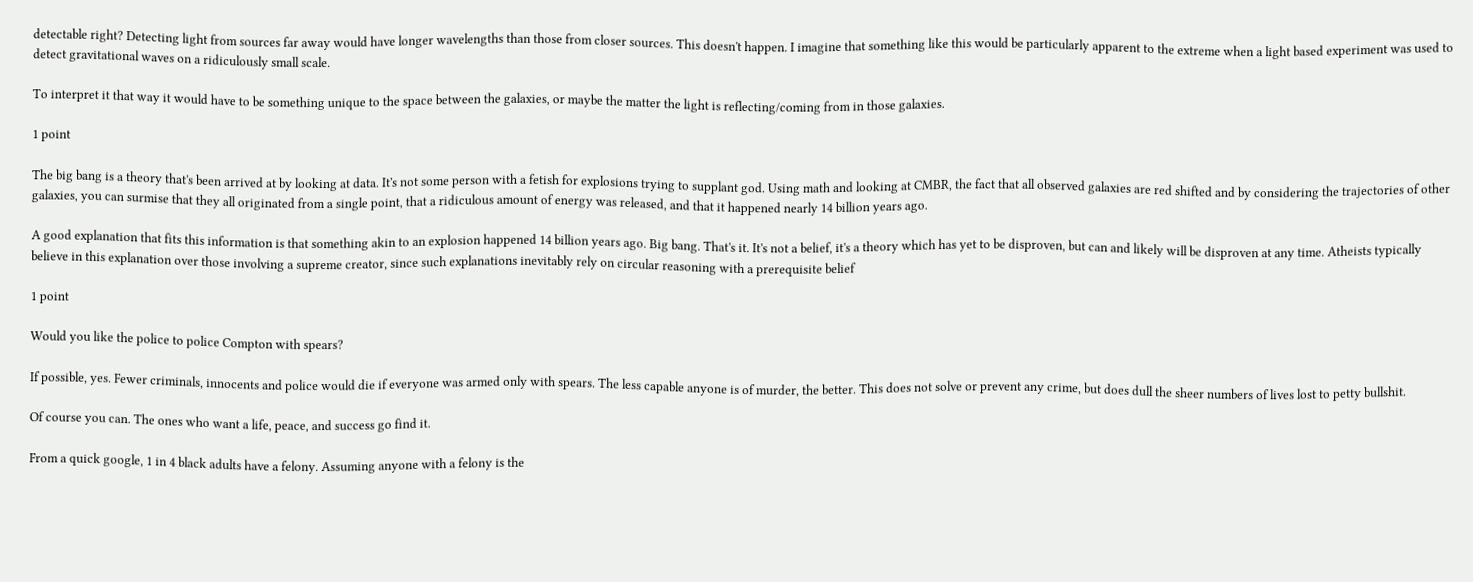detectable right? Detecting light from sources far away would have longer wavelengths than those from closer sources. This doesn't happen. I imagine that something like this would be particularly apparent to the extreme when a light based experiment was used to detect gravitational waves on a ridiculously small scale.

To interpret it that way it would have to be something unique to the space between the galaxies, or maybe the matter the light is reflecting/coming from in those galaxies.

1 point

The big bang is a theory that's been arrived at by looking at data. It's not some person with a fetish for explosions trying to supplant god. Using math and looking at CMBR, the fact that all observed galaxies are red shifted and by considering the trajectories of other galaxies, you can surmise that they all originated from a single point, that a ridiculous amount of energy was released, and that it happened nearly 14 billion years ago.

A good explanation that fits this information is that something akin to an explosion happened 14 billion years ago. Big bang. That's it. It's not a belief, it's a theory which has yet to be disproven, but can and likely will be disproven at any time. Atheists typically believe in this explanation over those involving a supreme creator, since such explanations inevitably rely on circular reasoning with a prerequisite belief

1 point

Would you like the police to police Compton with spears?

If possible, yes. Fewer criminals, innocents and police would die if everyone was armed only with spears. The less capable anyone is of murder, the better. This does not solve or prevent any crime, but does dull the sheer numbers of lives lost to petty bullshit.

Of course you can. The ones who want a life, peace, and success go find it.

From a quick google, 1 in 4 black adults have a felony. Assuming anyone with a felony is the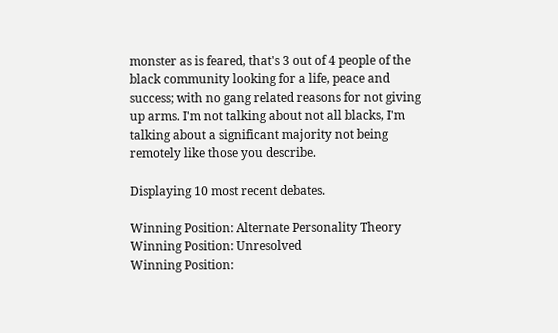monster as is feared, that's 3 out of 4 people of the black community looking for a life, peace and success; with no gang related reasons for not giving up arms. I'm not talking about not all blacks, I'm talking about a significant majority not being remotely like those you describe.

Displaying 10 most recent debates.

Winning Position: Alternate Personality Theory
Winning Position: Unresolved
Winning Position: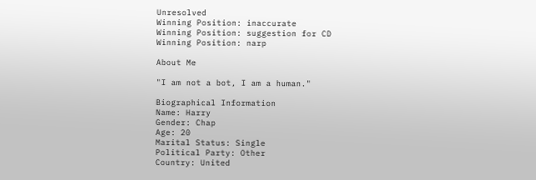Unresolved
Winning Position: inaccurate
Winning Position: suggestion for CD
Winning Position: narp

About Me

"I am not a bot, I am a human."

Biographical Information
Name: Harry
Gender: Chap
Age: 20
Marital Status: Single
Political Party: Other
Country: United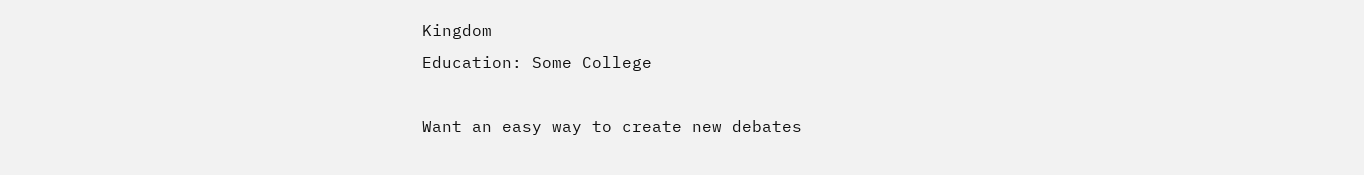Kingdom
Education: Some College

Want an easy way to create new debates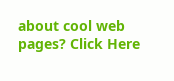about cool web pages? Click Here